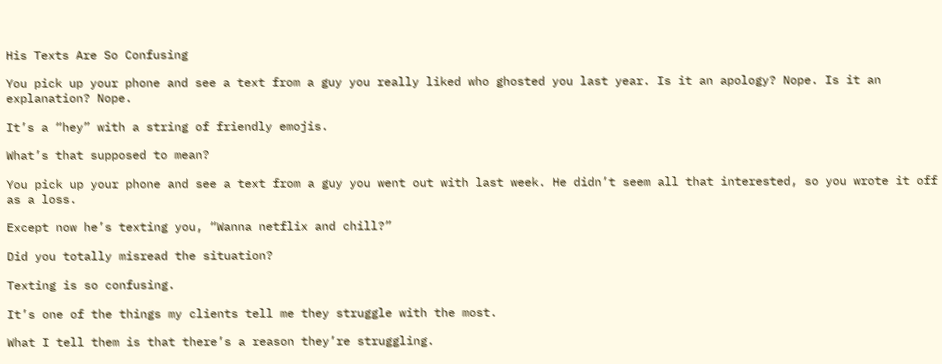His Texts Are So Confusing

You pick up your phone and see a text from a guy you really liked who ghosted you last year. Is it an apology? Nope. Is it an explanation? Nope.

It’s a “hey” with a string of friendly emojis.

What’s that supposed to mean?

You pick up your phone and see a text from a guy you went out with last week. He didn’t seem all that interested, so you wrote it off as a loss.

Except now he’s texting you, “Wanna netflix and chill?”

Did you totally misread the situation?

Texting is so confusing.

It’s one of the things my clients tell me they struggle with the most.

What I tell them is that there’s a reason they’re struggling.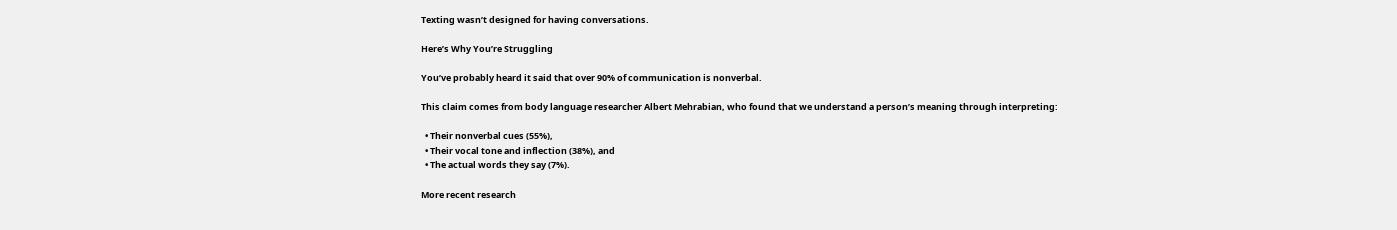Texting wasn’t designed for having conversations.

Here’s Why You’re Struggling

You’ve probably heard it said that over 90% of communication is nonverbal.

This claim comes from body language researcher Albert Mehrabian, who found that we understand a person’s meaning through interpreting:

  • Their nonverbal cues (55%),
  • Their vocal tone and inflection (38%), and
  • The actual words they say (7%).

More recent research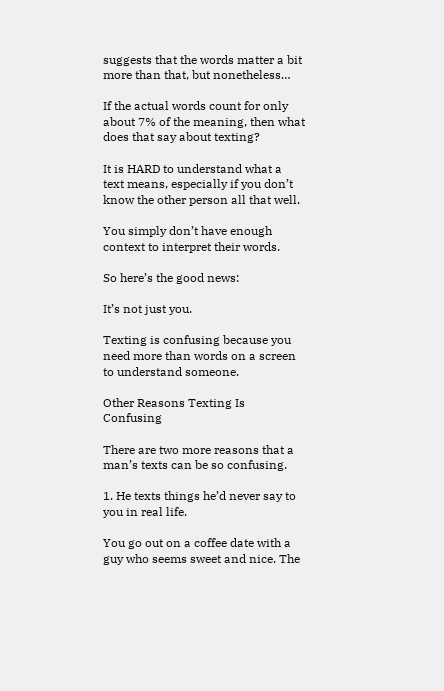suggests that the words matter a bit more than that, but nonetheless…

If the actual words count for only about 7% of the meaning, then what does that say about texting?

It is HARD to understand what a text means, especially if you don’t know the other person all that well.

You simply don’t have enough context to interpret their words.

So here’s the good news:

It’s not just you.

Texting is confusing because you need more than words on a screen to understand someone.

Other Reasons Texting Is Confusing

There are two more reasons that a man’s texts can be so confusing.

1. He texts things he’d never say to you in real life.

You go out on a coffee date with a guy who seems sweet and nice. The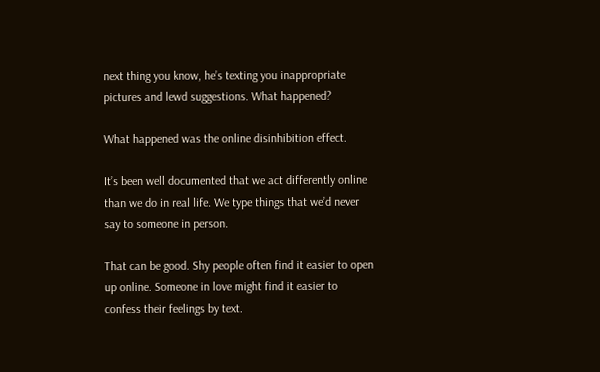next thing you know, he’s texting you inappropriate pictures and lewd suggestions. What happened?

What happened was the online disinhibition effect.

It’s been well documented that we act differently online than we do in real life. We type things that we’d never say to someone in person.

That can be good. Shy people often find it easier to open up online. Someone in love might find it easier to confess their feelings by text.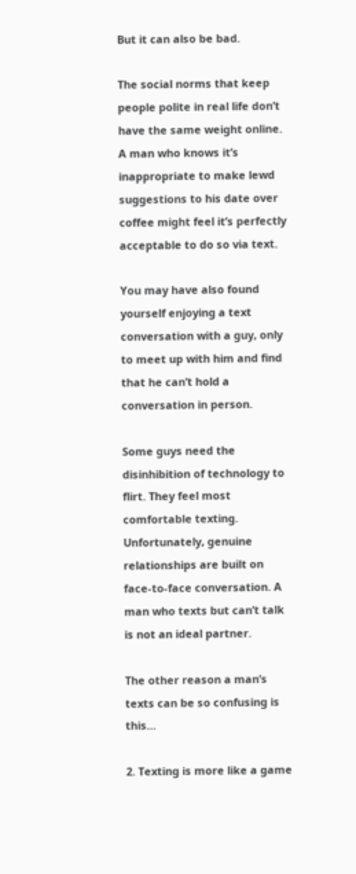But it can also be bad.

The social norms that keep people polite in real life don’t have the same weight online. A man who knows it’s inappropriate to make lewd suggestions to his date over coffee might feel it’s perfectly acceptable to do so via text.

You may have also found yourself enjoying a text conversation with a guy, only to meet up with him and find that he can’t hold a conversation in person.

Some guys need the disinhibition of technology to flirt. They feel most comfortable texting. Unfortunately, genuine relationships are built on face-to-face conversation. A man who texts but can’t talk is not an ideal partner.

The other reason a man’s texts can be so confusing is this…

2. Texting is more like a game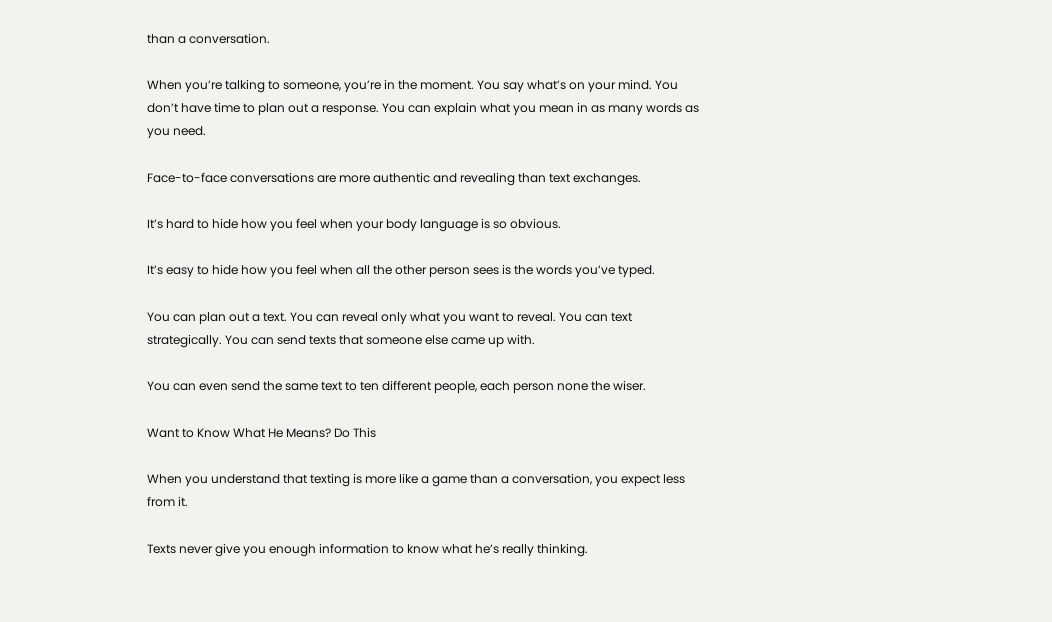than a conversation.

When you’re talking to someone, you’re in the moment. You say what’s on your mind. You don’t have time to plan out a response. You can explain what you mean in as many words as you need.

Face-to-face conversations are more authentic and revealing than text exchanges.

It’s hard to hide how you feel when your body language is so obvious.

It’s easy to hide how you feel when all the other person sees is the words you’ve typed.

You can plan out a text. You can reveal only what you want to reveal. You can text strategically. You can send texts that someone else came up with.

You can even send the same text to ten different people, each person none the wiser.

Want to Know What He Means? Do This

When you understand that texting is more like a game than a conversation, you expect less from it.

Texts never give you enough information to know what he’s really thinking.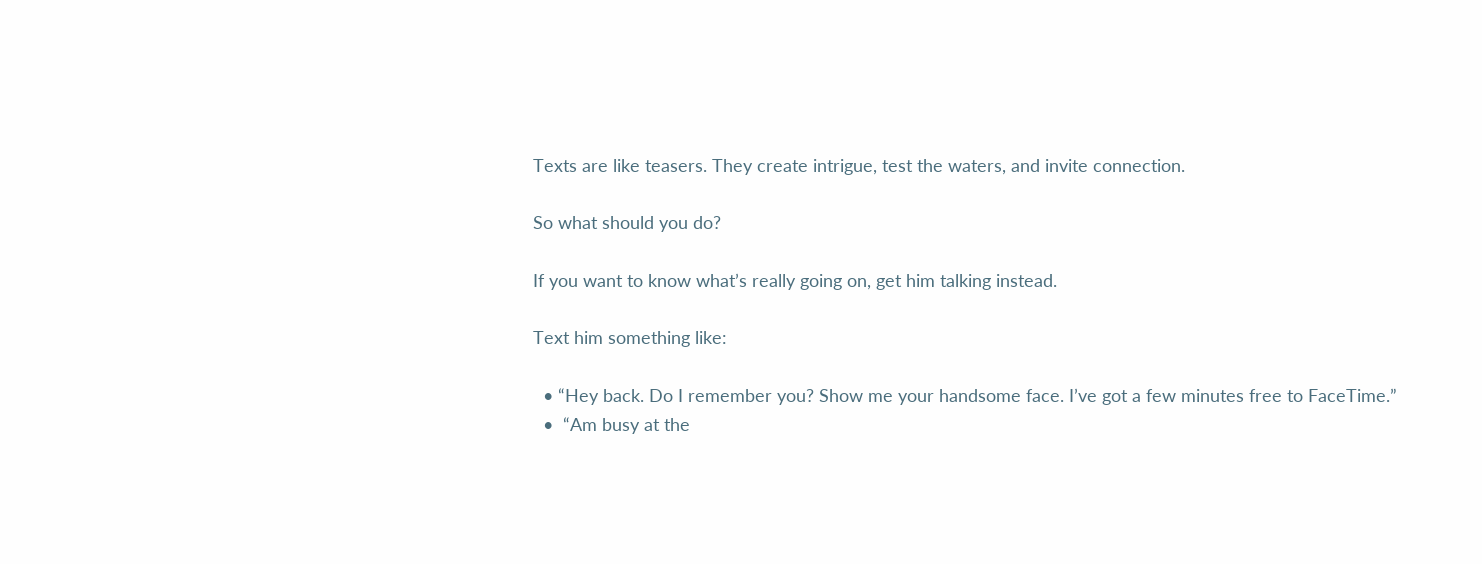Texts are like teasers. They create intrigue, test the waters, and invite connection.

So what should you do?

If you want to know what’s really going on, get him talking instead.

Text him something like:

  • “Hey back. Do I remember you? Show me your handsome face. I’ve got a few minutes free to FaceTime.”
  •  “Am busy at the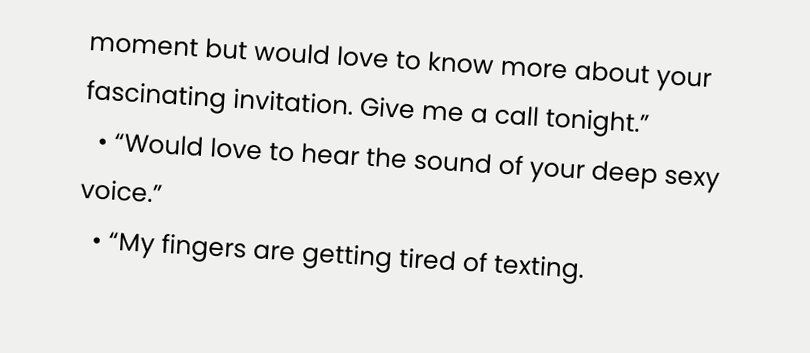moment but would love to know more about your fascinating invitation. Give me a call tonight.”
  • “Would love to hear the sound of your deep sexy voice.”
  • “My fingers are getting tired of texting.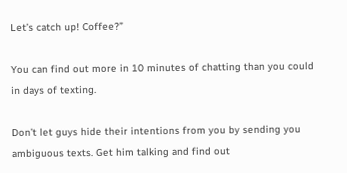Let’s catch up! Coffee?”

You can find out more in 10 minutes of chatting than you could in days of texting.

Don’t let guys hide their intentions from you by sending you ambiguous texts. Get him talking and find out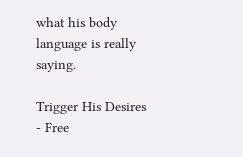what his body language is really saying.

Trigger His Desires - Free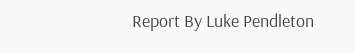Report By Luke Pendleton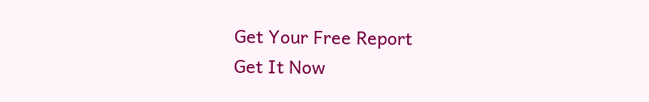Get Your Free Report
Get It Now